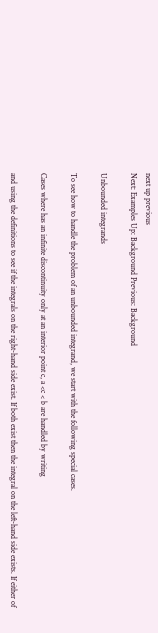next up previous
Next: Examples Up: Background Previous: Background

Unbounded integrands

To see how to handle the problem of an unbounded integrand, we start with the following special cases.

Cases where has an infinite discontinuity only at an interior point c, a <c < b are handled by writing

and using the definitions to see if the integrals on the right-hand side exist. If both exist then the integral on the left-hand side exists. If either of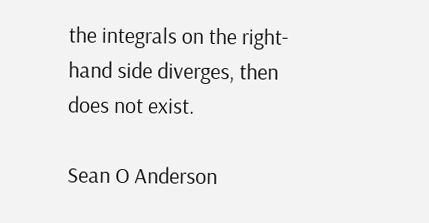the integrals on the right-hand side diverges, then does not exist.

Sean O Anderson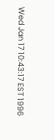Wed Jan 17 10:43:17 EST 1996